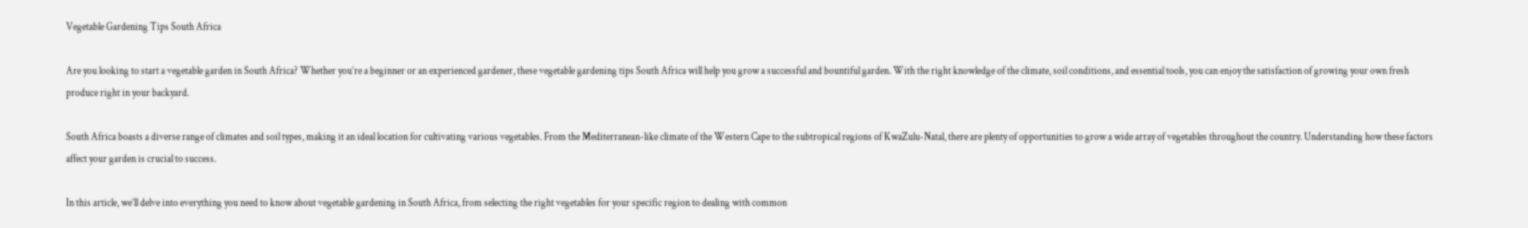Vegetable Gardening Tips South Africa

Are you looking to start a vegetable garden in South Africa? Whether you’re a beginner or an experienced gardener, these vegetable gardening tips South Africa will help you grow a successful and bountiful garden. With the right knowledge of the climate, soil conditions, and essential tools, you can enjoy the satisfaction of growing your own fresh produce right in your backyard.

South Africa boasts a diverse range of climates and soil types, making it an ideal location for cultivating various vegetables. From the Mediterranean-like climate of the Western Cape to the subtropical regions of KwaZulu-Natal, there are plenty of opportunities to grow a wide array of vegetables throughout the country. Understanding how these factors affect your garden is crucial to success.

In this article, we’ll delve into everything you need to know about vegetable gardening in South Africa, from selecting the right vegetables for your specific region to dealing with common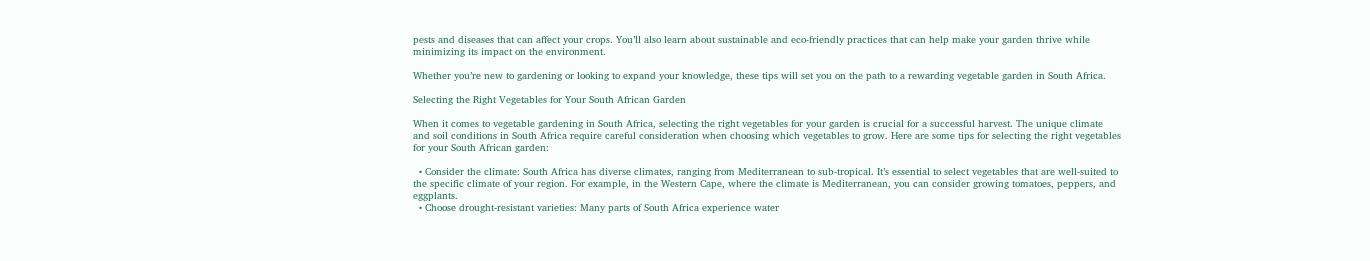pests and diseases that can affect your crops. You’ll also learn about sustainable and eco-friendly practices that can help make your garden thrive while minimizing its impact on the environment.

Whether you’re new to gardening or looking to expand your knowledge, these tips will set you on the path to a rewarding vegetable garden in South Africa.

Selecting the Right Vegetables for Your South African Garden

When it comes to vegetable gardening in South Africa, selecting the right vegetables for your garden is crucial for a successful harvest. The unique climate and soil conditions in South Africa require careful consideration when choosing which vegetables to grow. Here are some tips for selecting the right vegetables for your South African garden:

  • Consider the climate: South Africa has diverse climates, ranging from Mediterranean to sub-tropical. It’s essential to select vegetables that are well-suited to the specific climate of your region. For example, in the Western Cape, where the climate is Mediterranean, you can consider growing tomatoes, peppers, and eggplants.
  • Choose drought-resistant varieties: Many parts of South Africa experience water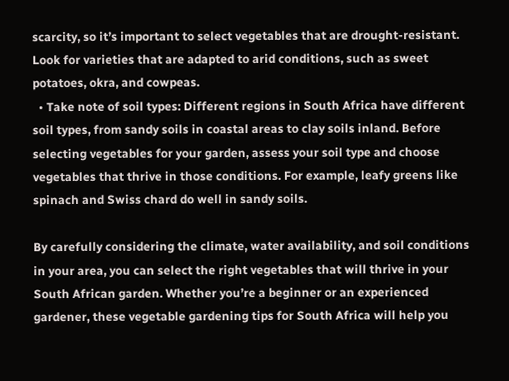scarcity, so it’s important to select vegetables that are drought-resistant. Look for varieties that are adapted to arid conditions, such as sweet potatoes, okra, and cowpeas.
  • Take note of soil types: Different regions in South Africa have different soil types, from sandy soils in coastal areas to clay soils inland. Before selecting vegetables for your garden, assess your soil type and choose vegetables that thrive in those conditions. For example, leafy greens like spinach and Swiss chard do well in sandy soils.

By carefully considering the climate, water availability, and soil conditions in your area, you can select the right vegetables that will thrive in your South African garden. Whether you’re a beginner or an experienced gardener, these vegetable gardening tips for South Africa will help you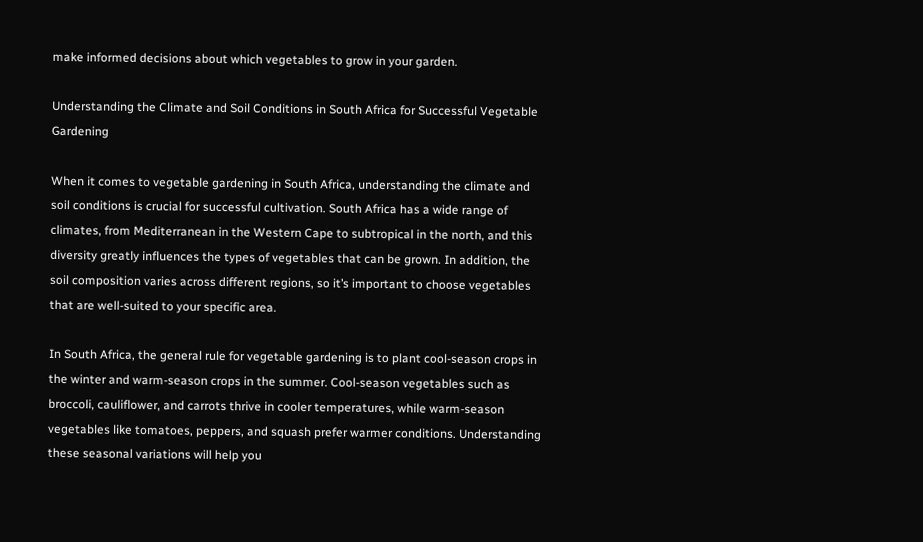make informed decisions about which vegetables to grow in your garden.

Understanding the Climate and Soil Conditions in South Africa for Successful Vegetable Gardening

When it comes to vegetable gardening in South Africa, understanding the climate and soil conditions is crucial for successful cultivation. South Africa has a wide range of climates, from Mediterranean in the Western Cape to subtropical in the north, and this diversity greatly influences the types of vegetables that can be grown. In addition, the soil composition varies across different regions, so it’s important to choose vegetables that are well-suited to your specific area.

In South Africa, the general rule for vegetable gardening is to plant cool-season crops in the winter and warm-season crops in the summer. Cool-season vegetables such as broccoli, cauliflower, and carrots thrive in cooler temperatures, while warm-season vegetables like tomatoes, peppers, and squash prefer warmer conditions. Understanding these seasonal variations will help you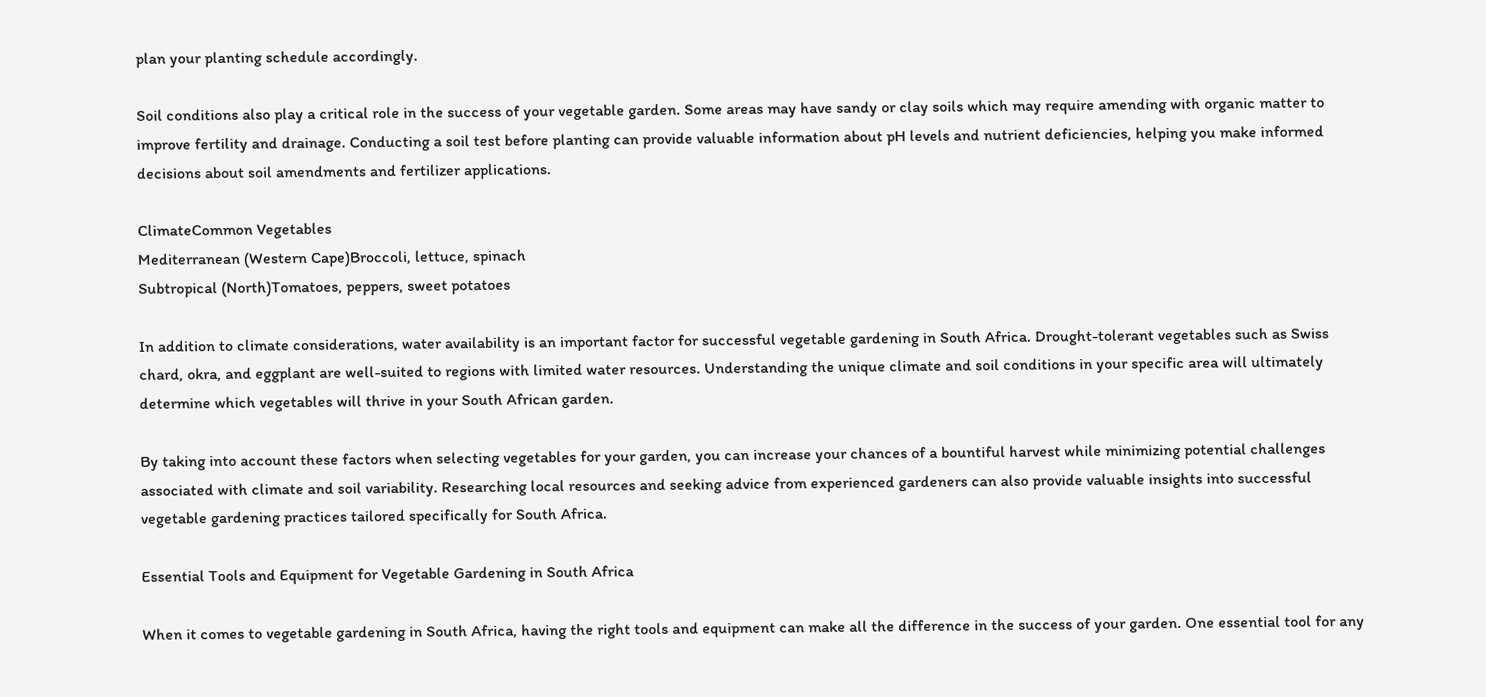plan your planting schedule accordingly.

Soil conditions also play a critical role in the success of your vegetable garden. Some areas may have sandy or clay soils which may require amending with organic matter to improve fertility and drainage. Conducting a soil test before planting can provide valuable information about pH levels and nutrient deficiencies, helping you make informed decisions about soil amendments and fertilizer applications.

ClimateCommon Vegetables
Mediterranean (Western Cape)Broccoli, lettuce, spinach
Subtropical (North)Tomatoes, peppers, sweet potatoes

In addition to climate considerations, water availability is an important factor for successful vegetable gardening in South Africa. Drought-tolerant vegetables such as Swiss chard, okra, and eggplant are well-suited to regions with limited water resources. Understanding the unique climate and soil conditions in your specific area will ultimately determine which vegetables will thrive in your South African garden.

By taking into account these factors when selecting vegetables for your garden, you can increase your chances of a bountiful harvest while minimizing potential challenges associated with climate and soil variability. Researching local resources and seeking advice from experienced gardeners can also provide valuable insights into successful vegetable gardening practices tailored specifically for South Africa.

Essential Tools and Equipment for Vegetable Gardening in South Africa

When it comes to vegetable gardening in South Africa, having the right tools and equipment can make all the difference in the success of your garden. One essential tool for any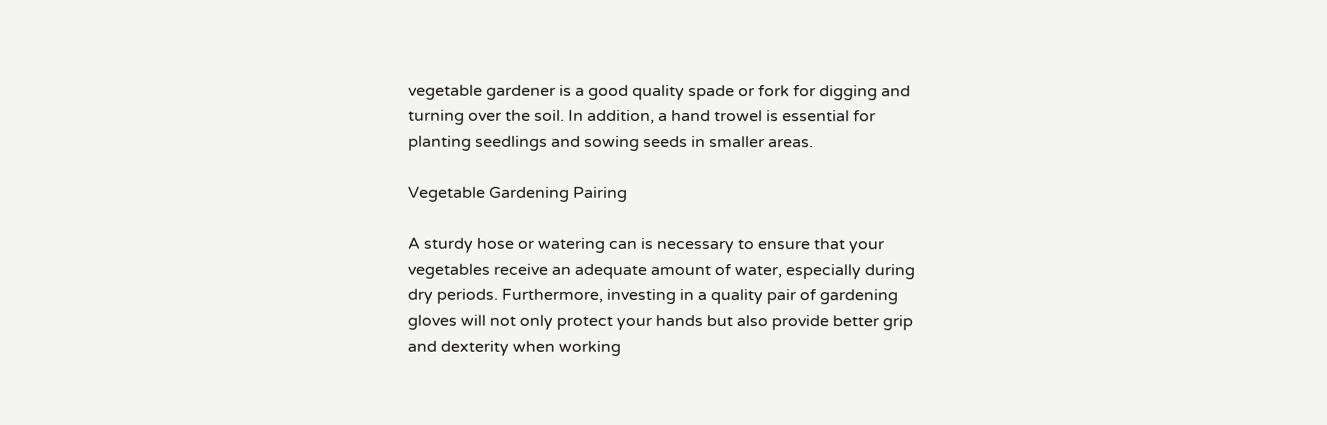vegetable gardener is a good quality spade or fork for digging and turning over the soil. In addition, a hand trowel is essential for planting seedlings and sowing seeds in smaller areas.

Vegetable Gardening Pairing

A sturdy hose or watering can is necessary to ensure that your vegetables receive an adequate amount of water, especially during dry periods. Furthermore, investing in a quality pair of gardening gloves will not only protect your hands but also provide better grip and dexterity when working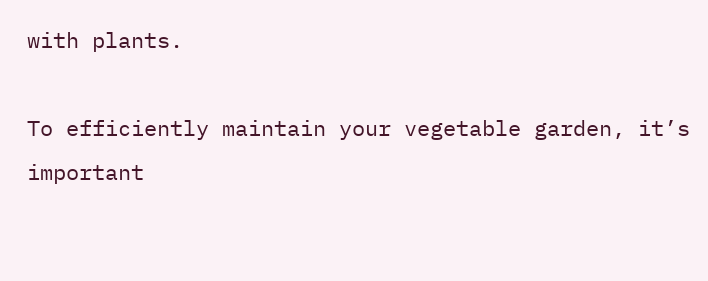with plants.

To efficiently maintain your vegetable garden, it’s important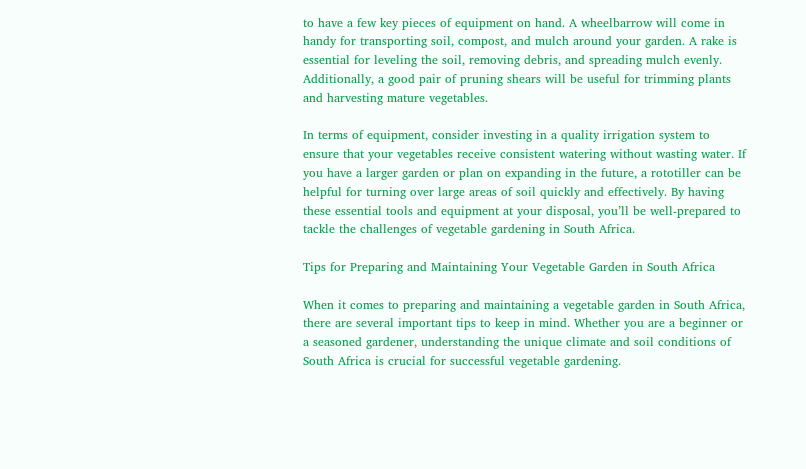to have a few key pieces of equipment on hand. A wheelbarrow will come in handy for transporting soil, compost, and mulch around your garden. A rake is essential for leveling the soil, removing debris, and spreading mulch evenly. Additionally, a good pair of pruning shears will be useful for trimming plants and harvesting mature vegetables.

In terms of equipment, consider investing in a quality irrigation system to ensure that your vegetables receive consistent watering without wasting water. If you have a larger garden or plan on expanding in the future, a rototiller can be helpful for turning over large areas of soil quickly and effectively. By having these essential tools and equipment at your disposal, you’ll be well-prepared to tackle the challenges of vegetable gardening in South Africa.

Tips for Preparing and Maintaining Your Vegetable Garden in South Africa

When it comes to preparing and maintaining a vegetable garden in South Africa, there are several important tips to keep in mind. Whether you are a beginner or a seasoned gardener, understanding the unique climate and soil conditions of South Africa is crucial for successful vegetable gardening.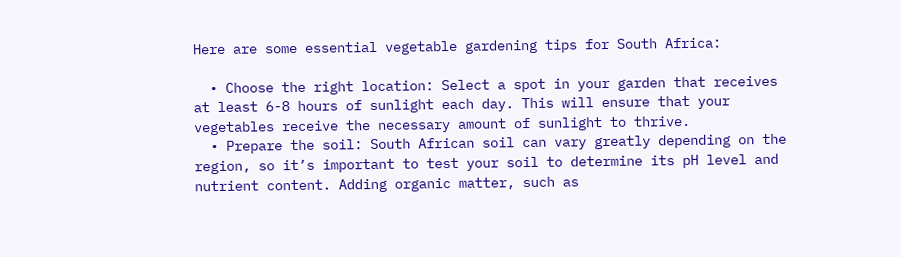Here are some essential vegetable gardening tips for South Africa:

  • Choose the right location: Select a spot in your garden that receives at least 6-8 hours of sunlight each day. This will ensure that your vegetables receive the necessary amount of sunlight to thrive.
  • Prepare the soil: South African soil can vary greatly depending on the region, so it’s important to test your soil to determine its pH level and nutrient content. Adding organic matter, such as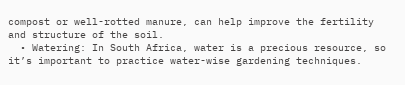compost or well-rotted manure, can help improve the fertility and structure of the soil.
  • Watering: In South Africa, water is a precious resource, so it’s important to practice water-wise gardening techniques.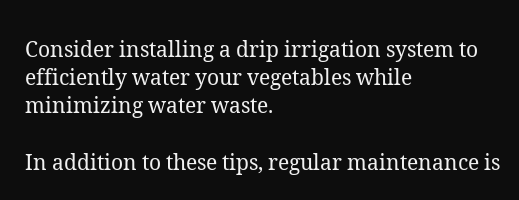Consider installing a drip irrigation system to efficiently water your vegetables while minimizing water waste.

In addition to these tips, regular maintenance is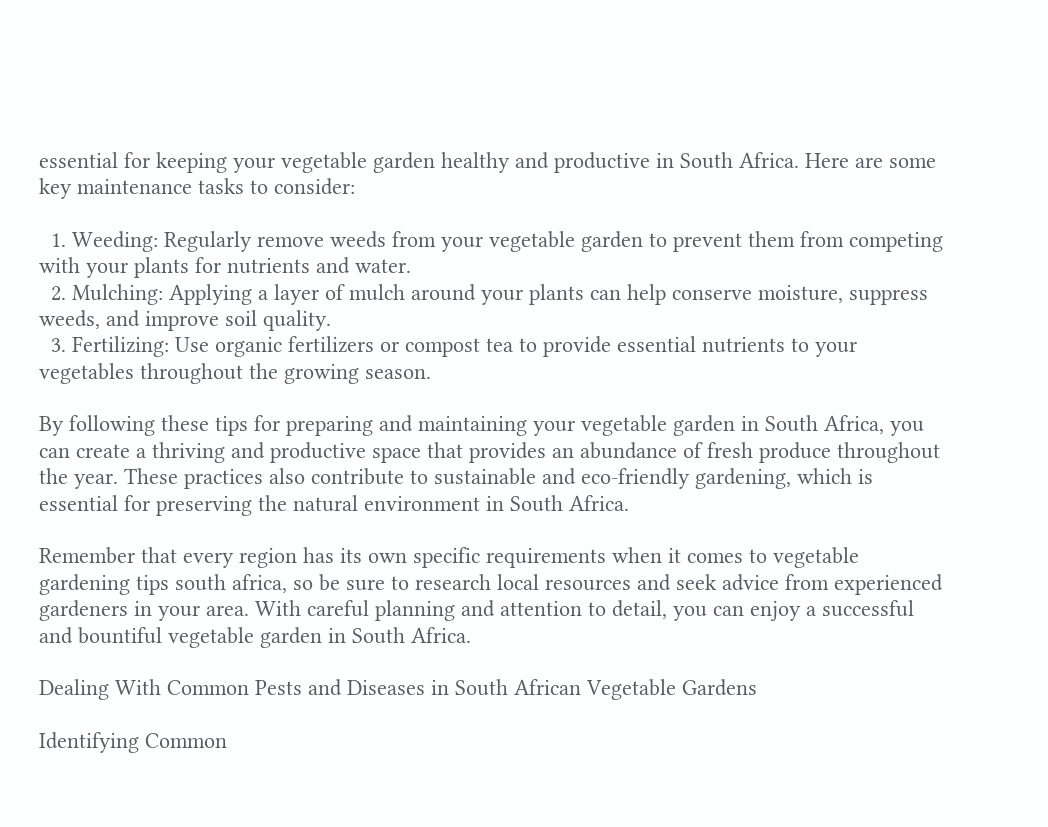essential for keeping your vegetable garden healthy and productive in South Africa. Here are some key maintenance tasks to consider:

  1. Weeding: Regularly remove weeds from your vegetable garden to prevent them from competing with your plants for nutrients and water.
  2. Mulching: Applying a layer of mulch around your plants can help conserve moisture, suppress weeds, and improve soil quality.
  3. Fertilizing: Use organic fertilizers or compost tea to provide essential nutrients to your vegetables throughout the growing season.

By following these tips for preparing and maintaining your vegetable garden in South Africa, you can create a thriving and productive space that provides an abundance of fresh produce throughout the year. These practices also contribute to sustainable and eco-friendly gardening, which is essential for preserving the natural environment in South Africa.

Remember that every region has its own specific requirements when it comes to vegetable gardening tips south africa, so be sure to research local resources and seek advice from experienced gardeners in your area. With careful planning and attention to detail, you can enjoy a successful and bountiful vegetable garden in South Africa.

Dealing With Common Pests and Diseases in South African Vegetable Gardens

Identifying Common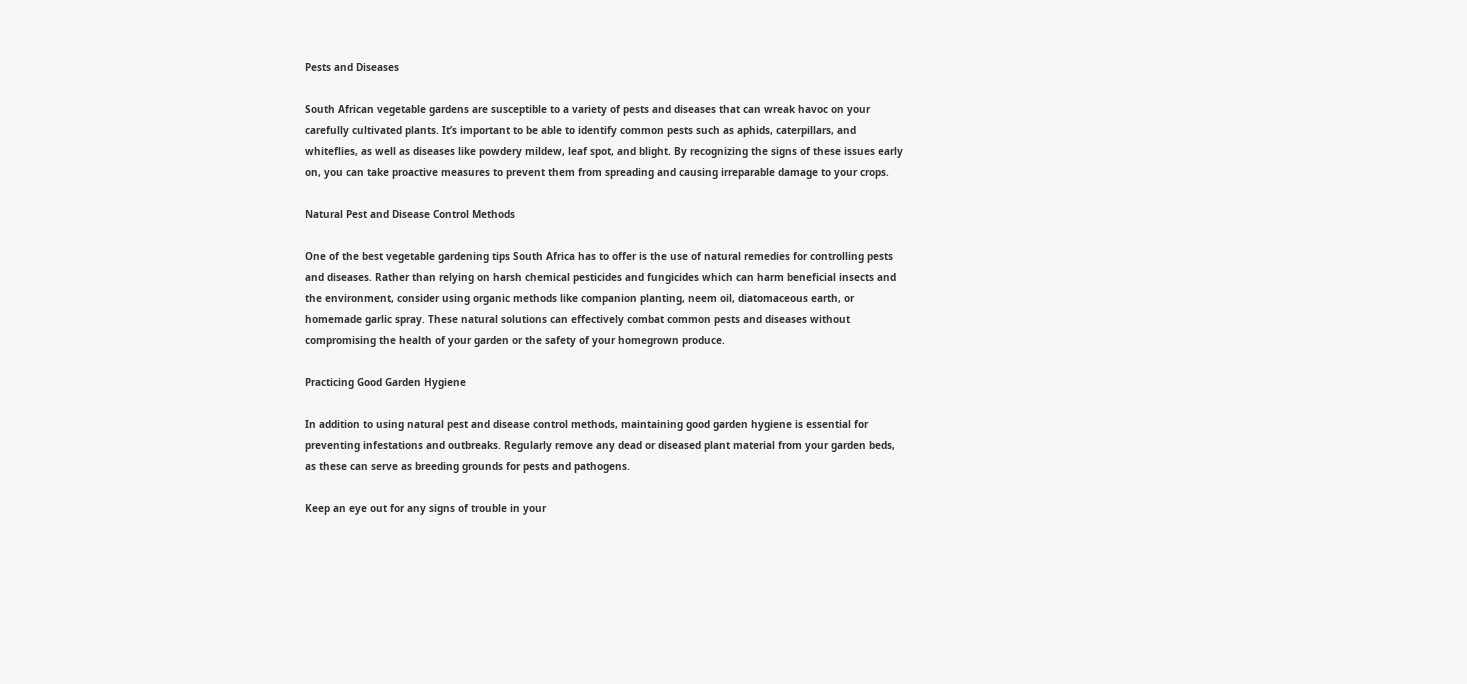Pests and Diseases

South African vegetable gardens are susceptible to a variety of pests and diseases that can wreak havoc on your carefully cultivated plants. It’s important to be able to identify common pests such as aphids, caterpillars, and whiteflies, as well as diseases like powdery mildew, leaf spot, and blight. By recognizing the signs of these issues early on, you can take proactive measures to prevent them from spreading and causing irreparable damage to your crops.

Natural Pest and Disease Control Methods

One of the best vegetable gardening tips South Africa has to offer is the use of natural remedies for controlling pests and diseases. Rather than relying on harsh chemical pesticides and fungicides which can harm beneficial insects and the environment, consider using organic methods like companion planting, neem oil, diatomaceous earth, or homemade garlic spray. These natural solutions can effectively combat common pests and diseases without compromising the health of your garden or the safety of your homegrown produce.

Practicing Good Garden Hygiene

In addition to using natural pest and disease control methods, maintaining good garden hygiene is essential for preventing infestations and outbreaks. Regularly remove any dead or diseased plant material from your garden beds, as these can serve as breeding grounds for pests and pathogens.

Keep an eye out for any signs of trouble in your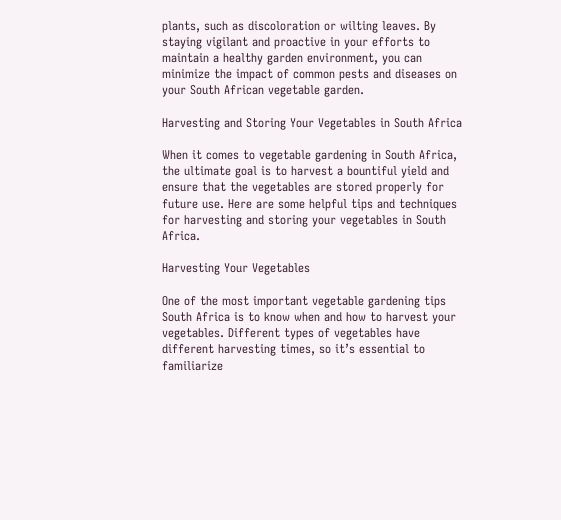plants, such as discoloration or wilting leaves. By staying vigilant and proactive in your efforts to maintain a healthy garden environment, you can minimize the impact of common pests and diseases on your South African vegetable garden.

Harvesting and Storing Your Vegetables in South Africa

When it comes to vegetable gardening in South Africa, the ultimate goal is to harvest a bountiful yield and ensure that the vegetables are stored properly for future use. Here are some helpful tips and techniques for harvesting and storing your vegetables in South Africa.

Harvesting Your Vegetables

One of the most important vegetable gardening tips South Africa is to know when and how to harvest your vegetables. Different types of vegetables have different harvesting times, so it’s essential to familiarize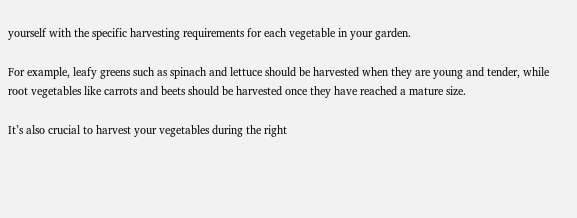yourself with the specific harvesting requirements for each vegetable in your garden.

For example, leafy greens such as spinach and lettuce should be harvested when they are young and tender, while root vegetables like carrots and beets should be harvested once they have reached a mature size.

It’s also crucial to harvest your vegetables during the right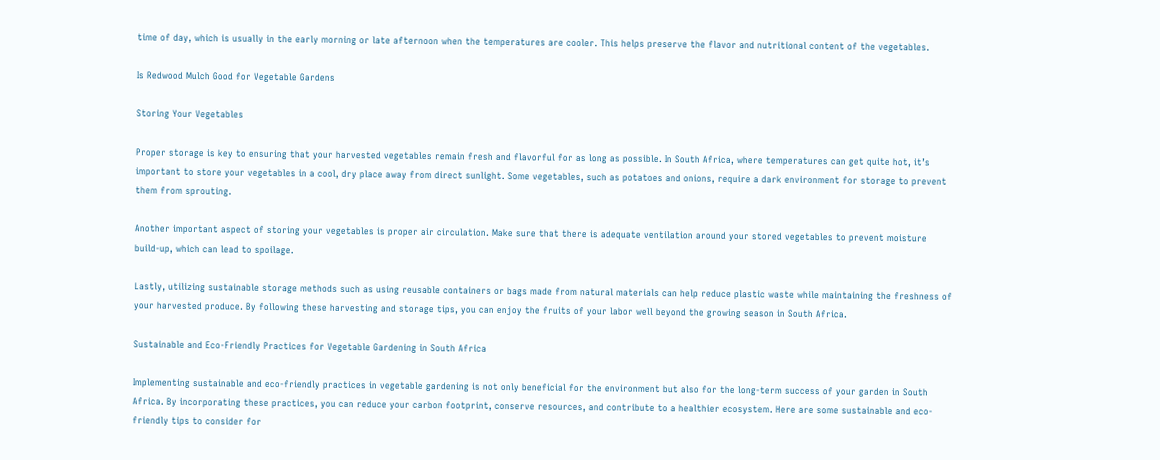time of day, which is usually in the early morning or late afternoon when the temperatures are cooler. This helps preserve the flavor and nutritional content of the vegetables.

Is Redwood Mulch Good for Vegetable Gardens

Storing Your Vegetables

Proper storage is key to ensuring that your harvested vegetables remain fresh and flavorful for as long as possible. In South Africa, where temperatures can get quite hot, it’s important to store your vegetables in a cool, dry place away from direct sunlight. Some vegetables, such as potatoes and onions, require a dark environment for storage to prevent them from sprouting.

Another important aspect of storing your vegetables is proper air circulation. Make sure that there is adequate ventilation around your stored vegetables to prevent moisture build-up, which can lead to spoilage.

Lastly, utilizing sustainable storage methods such as using reusable containers or bags made from natural materials can help reduce plastic waste while maintaining the freshness of your harvested produce. By following these harvesting and storage tips, you can enjoy the fruits of your labor well beyond the growing season in South Africa.

Sustainable and Eco-Friendly Practices for Vegetable Gardening in South Africa

Implementing sustainable and eco-friendly practices in vegetable gardening is not only beneficial for the environment but also for the long-term success of your garden in South Africa. By incorporating these practices, you can reduce your carbon footprint, conserve resources, and contribute to a healthier ecosystem. Here are some sustainable and eco-friendly tips to consider for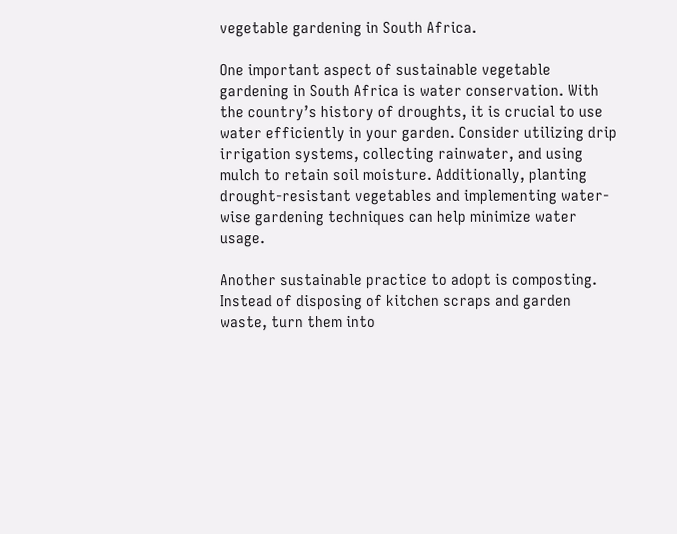vegetable gardening in South Africa.

One important aspect of sustainable vegetable gardening in South Africa is water conservation. With the country’s history of droughts, it is crucial to use water efficiently in your garden. Consider utilizing drip irrigation systems, collecting rainwater, and using mulch to retain soil moisture. Additionally, planting drought-resistant vegetables and implementing water-wise gardening techniques can help minimize water usage.

Another sustainable practice to adopt is composting. Instead of disposing of kitchen scraps and garden waste, turn them into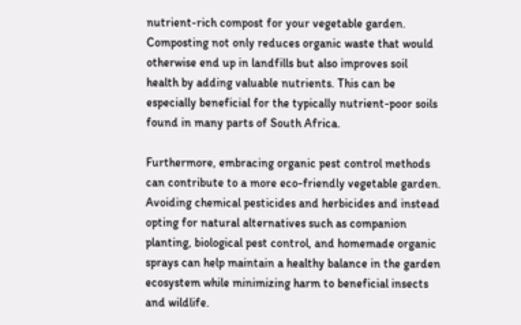nutrient-rich compost for your vegetable garden. Composting not only reduces organic waste that would otherwise end up in landfills but also improves soil health by adding valuable nutrients. This can be especially beneficial for the typically nutrient-poor soils found in many parts of South Africa.

Furthermore, embracing organic pest control methods can contribute to a more eco-friendly vegetable garden. Avoiding chemical pesticides and herbicides and instead opting for natural alternatives such as companion planting, biological pest control, and homemade organic sprays can help maintain a healthy balance in the garden ecosystem while minimizing harm to beneficial insects and wildlife.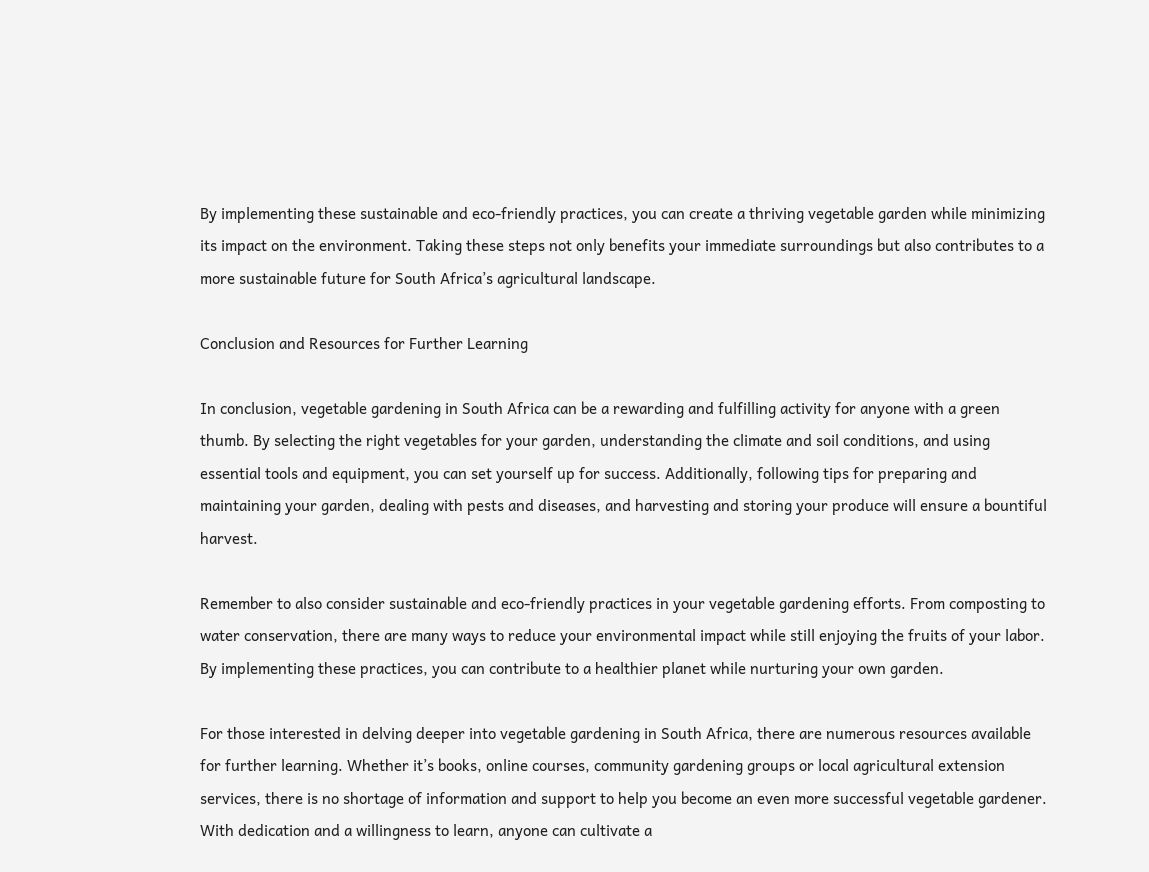By implementing these sustainable and eco-friendly practices, you can create a thriving vegetable garden while minimizing its impact on the environment. Taking these steps not only benefits your immediate surroundings but also contributes to a more sustainable future for South Africa’s agricultural landscape.

Conclusion and Resources for Further Learning

In conclusion, vegetable gardening in South Africa can be a rewarding and fulfilling activity for anyone with a green thumb. By selecting the right vegetables for your garden, understanding the climate and soil conditions, and using essential tools and equipment, you can set yourself up for success. Additionally, following tips for preparing and maintaining your garden, dealing with pests and diseases, and harvesting and storing your produce will ensure a bountiful harvest.

Remember to also consider sustainable and eco-friendly practices in your vegetable gardening efforts. From composting to water conservation, there are many ways to reduce your environmental impact while still enjoying the fruits of your labor. By implementing these practices, you can contribute to a healthier planet while nurturing your own garden.

For those interested in delving deeper into vegetable gardening in South Africa, there are numerous resources available for further learning. Whether it’s books, online courses, community gardening groups or local agricultural extension services, there is no shortage of information and support to help you become an even more successful vegetable gardener. With dedication and a willingness to learn, anyone can cultivate a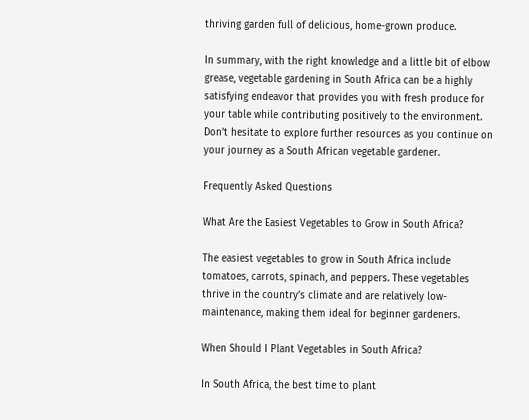thriving garden full of delicious, home-grown produce.

In summary, with the right knowledge and a little bit of elbow grease, vegetable gardening in South Africa can be a highly satisfying endeavor that provides you with fresh produce for your table while contributing positively to the environment. Don’t hesitate to explore further resources as you continue on your journey as a South African vegetable gardener.

Frequently Asked Questions

What Are the Easiest Vegetables to Grow in South Africa?

The easiest vegetables to grow in South Africa include tomatoes, carrots, spinach, and peppers. These vegetables thrive in the country’s climate and are relatively low-maintenance, making them ideal for beginner gardeners.

When Should I Plant Vegetables in South Africa?

In South Africa, the best time to plant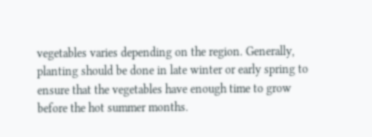vegetables varies depending on the region. Generally, planting should be done in late winter or early spring to ensure that the vegetables have enough time to grow before the hot summer months.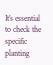It’s essential to check the specific planting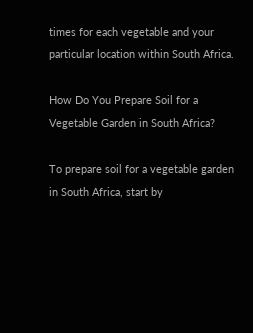times for each vegetable and your particular location within South Africa.

How Do You Prepare Soil for a Vegetable Garden in South Africa?

To prepare soil for a vegetable garden in South Africa, start by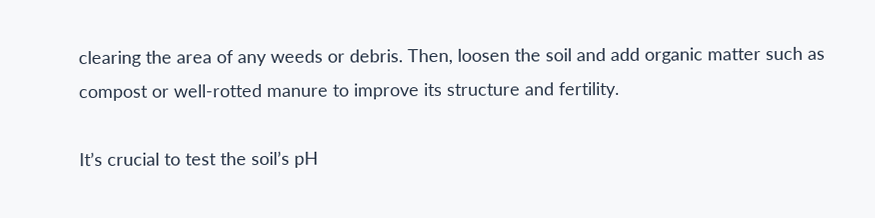clearing the area of any weeds or debris. Then, loosen the soil and add organic matter such as compost or well-rotted manure to improve its structure and fertility.

It’s crucial to test the soil’s pH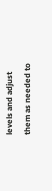levels and adjust them as needed to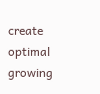create optimal growing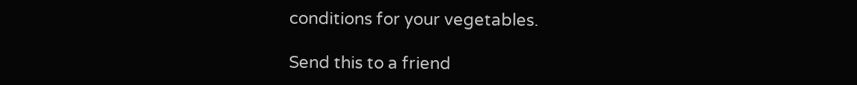conditions for your vegetables.

Send this to a friend